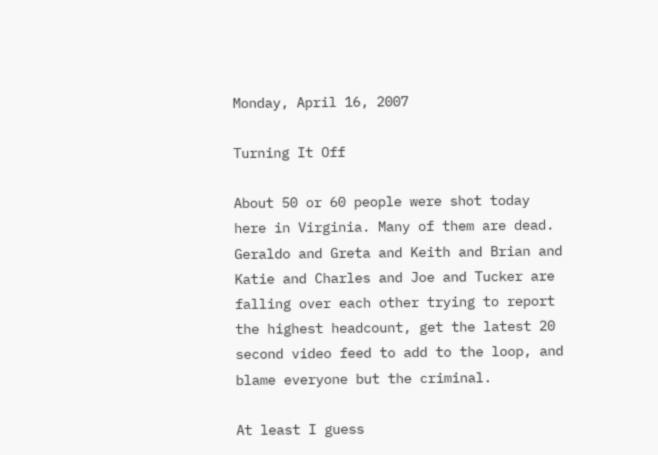Monday, April 16, 2007

Turning It Off

About 50 or 60 people were shot today here in Virginia. Many of them are dead. Geraldo and Greta and Keith and Brian and Katie and Charles and Joe and Tucker are falling over each other trying to report the highest headcount, get the latest 20 second video feed to add to the loop, and blame everyone but the criminal.

At least I guess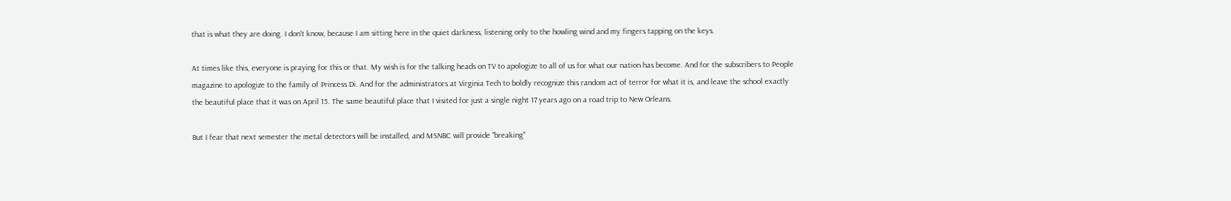that is what they are doing. I don't know, because I am sitting here in the quiet darkness, listening only to the howling wind and my fingers tapping on the keys.

At times like this, everyone is praying for this or that. My wish is for the talking heads on TV to apologize to all of us for what our nation has become. And for the subscribers to People magazine to apologize to the family of Princess Di. And for the administrators at Virginia Tech to boldly recognize this random act of terror for what it is, and leave the school exactly the beautiful place that it was on April 15. The same beautiful place that I visited for just a single night 17 years ago on a road trip to New Orleans.

But I fear that next semester the metal detectors will be installed, and MSNBC will provide "breaking"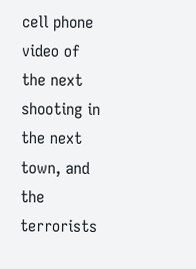cell phone video of the next shooting in the next town, and the terrorists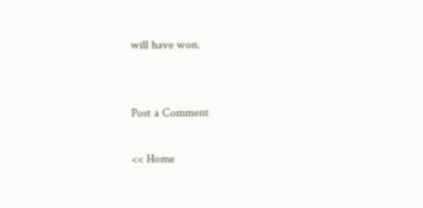will have won.


Post a Comment

<< Home